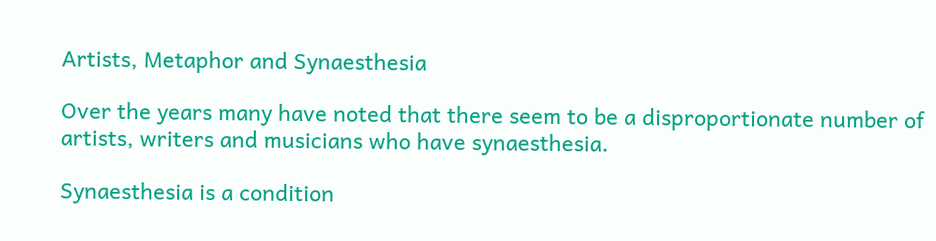Artists, Metaphor and Synaesthesia

Over the years many have noted that there seem to be a disproportionate number of artists, writers and musicians who have synaesthesia.

Synaesthesia is a condition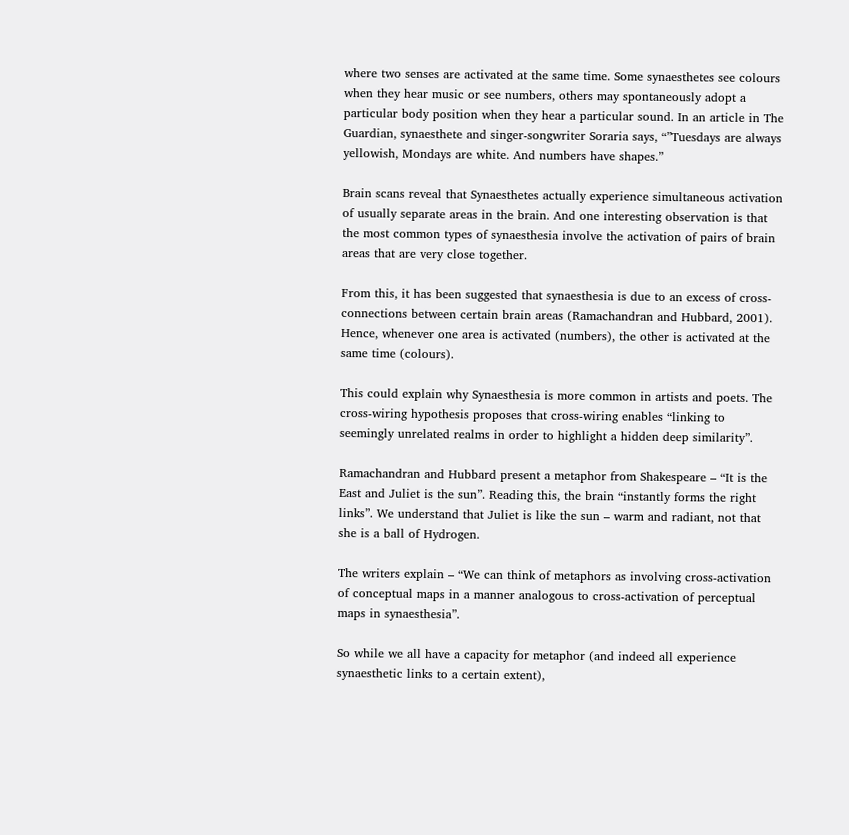where two senses are activated at the same time. Some synaesthetes see colours when they hear music or see numbers, others may spontaneously adopt a particular body position when they hear a particular sound. In an article in The Guardian, synaesthete and singer-songwriter Soraria says, “”Tuesdays are always yellowish, Mondays are white. And numbers have shapes.”

Brain scans reveal that Synaesthetes actually experience simultaneous activation of usually separate areas in the brain. And one interesting observation is that the most common types of synaesthesia involve the activation of pairs of brain areas that are very close together.

From this, it has been suggested that synaesthesia is due to an excess of cross-connections between certain brain areas (Ramachandran and Hubbard, 2001). Hence, whenever one area is activated (numbers), the other is activated at the same time (colours).

This could explain why Synaesthesia is more common in artists and poets. The cross-wiring hypothesis proposes that cross-wiring enables “linking to seemingly unrelated realms in order to highlight a hidden deep similarity”.

Ramachandran and Hubbard present a metaphor from Shakespeare – “It is the East and Juliet is the sun”. Reading this, the brain “instantly forms the right links”. We understand that Juliet is like the sun – warm and radiant, not that she is a ball of Hydrogen.

The writers explain – “We can think of metaphors as involving cross-activation of conceptual maps in a manner analogous to cross-activation of perceptual maps in synaesthesia”.

So while we all have a capacity for metaphor (and indeed all experience synaesthetic links to a certain extent),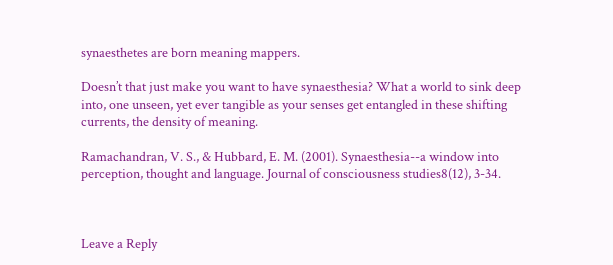synaesthetes are born meaning mappers.

Doesn’t that just make you want to have synaesthesia? What a world to sink deep into, one unseen, yet ever tangible as your senses get entangled in these shifting currents, the density of meaning.

Ramachandran, V. S., & Hubbard, E. M. (2001). Synaesthesia--a window into perception, thought and language. Journal of consciousness studies8(12), 3-34.



Leave a Reply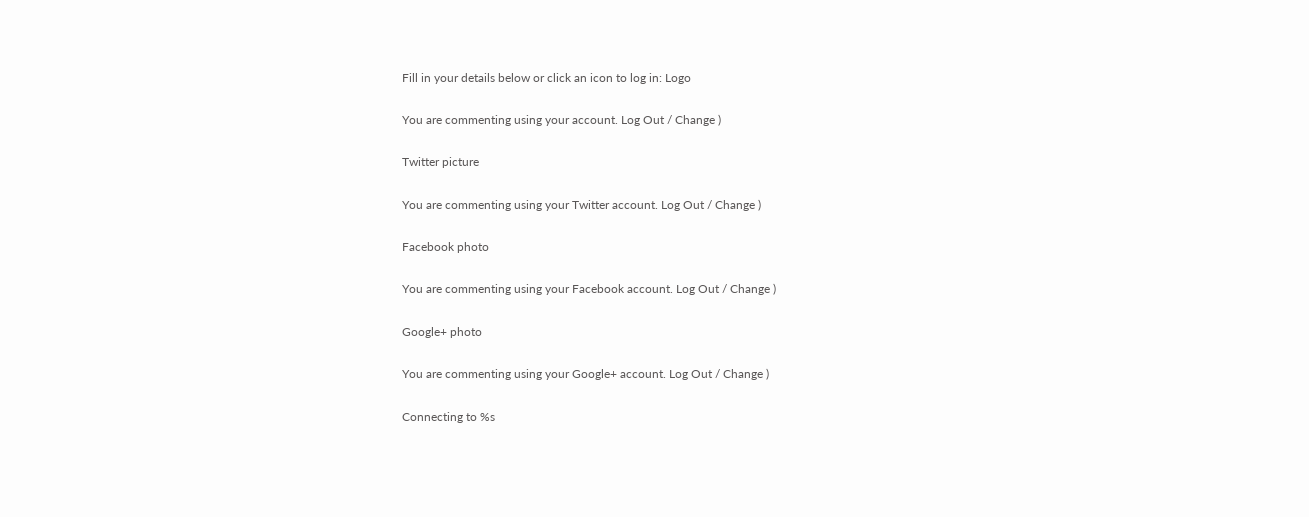Fill in your details below or click an icon to log in: Logo

You are commenting using your account. Log Out / Change )

Twitter picture

You are commenting using your Twitter account. Log Out / Change )

Facebook photo

You are commenting using your Facebook account. Log Out / Change )

Google+ photo

You are commenting using your Google+ account. Log Out / Change )

Connecting to %s